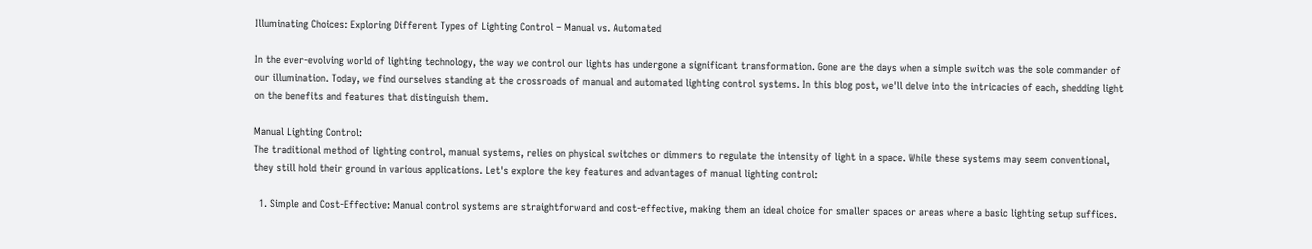Illuminating Choices: Exploring Different Types of Lighting Control – Manual vs. Automated

In the ever-evolving world of lighting technology, the way we control our lights has undergone a significant transformation. Gone are the days when a simple switch was the sole commander of our illumination. Today, we find ourselves standing at the crossroads of manual and automated lighting control systems. In this blog post, we'll delve into the intricacies of each, shedding light on the benefits and features that distinguish them.

Manual Lighting Control:
The traditional method of lighting control, manual systems, relies on physical switches or dimmers to regulate the intensity of light in a space. While these systems may seem conventional, they still hold their ground in various applications. Let's explore the key features and advantages of manual lighting control:

  1. Simple and Cost-Effective: Manual control systems are straightforward and cost-effective, making them an ideal choice for smaller spaces or areas where a basic lighting setup suffices.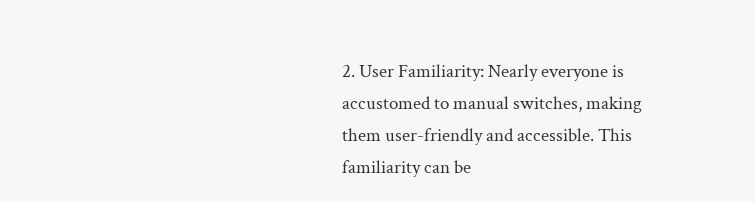2. User Familiarity: Nearly everyone is accustomed to manual switches, making them user-friendly and accessible. This familiarity can be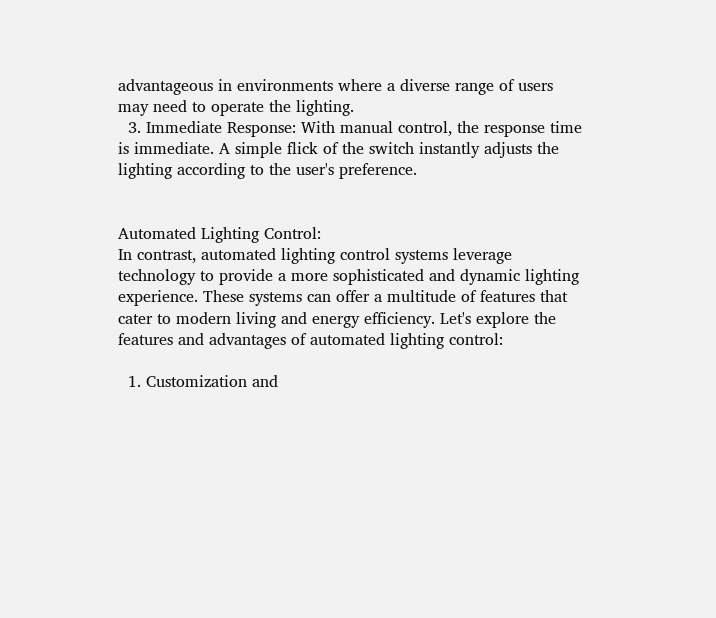advantageous in environments where a diverse range of users may need to operate the lighting.
  3. Immediate Response: With manual control, the response time is immediate. A simple flick of the switch instantly adjusts the lighting according to the user's preference.


Automated Lighting Control:
In contrast, automated lighting control systems leverage technology to provide a more sophisticated and dynamic lighting experience. These systems can offer a multitude of features that cater to modern living and energy efficiency. Let's explore the features and advantages of automated lighting control:

  1. Customization and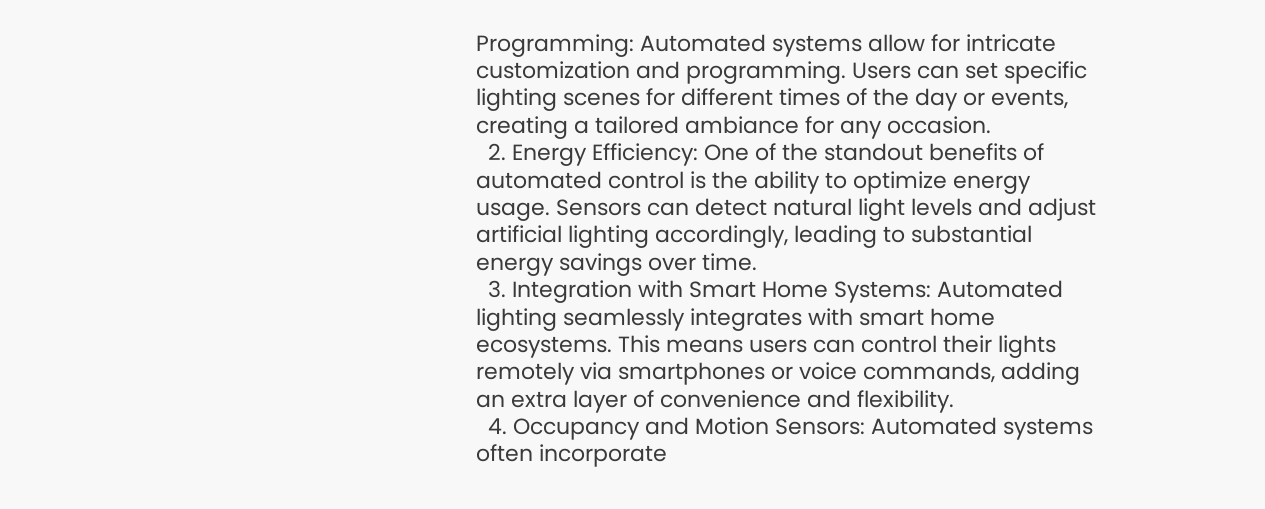Programming: Automated systems allow for intricate customization and programming. Users can set specific lighting scenes for different times of the day or events, creating a tailored ambiance for any occasion.
  2. Energy Efficiency: One of the standout benefits of automated control is the ability to optimize energy usage. Sensors can detect natural light levels and adjust artificial lighting accordingly, leading to substantial energy savings over time.
  3. Integration with Smart Home Systems: Automated lighting seamlessly integrates with smart home ecosystems. This means users can control their lights remotely via smartphones or voice commands, adding an extra layer of convenience and flexibility.
  4. Occupancy and Motion Sensors: Automated systems often incorporate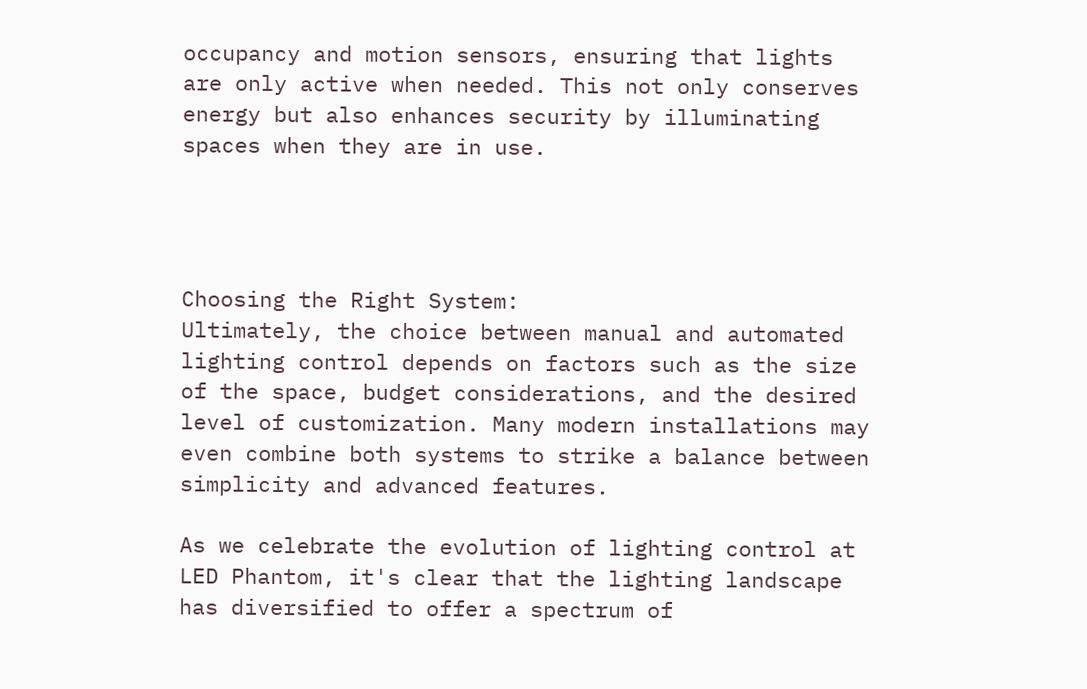occupancy and motion sensors, ensuring that lights are only active when needed. This not only conserves energy but also enhances security by illuminating spaces when they are in use.




Choosing the Right System:
Ultimately, the choice between manual and automated lighting control depends on factors such as the size of the space, budget considerations, and the desired level of customization. Many modern installations may even combine both systems to strike a balance between simplicity and advanced features.

As we celebrate the evolution of lighting control at LED Phantom, it's clear that the lighting landscape has diversified to offer a spectrum of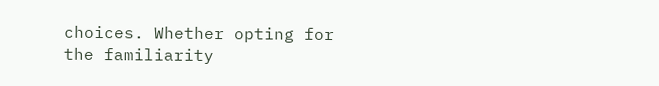choices. Whether opting for the familiarity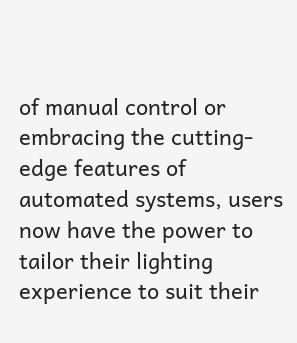of manual control or embracing the cutting-edge features of automated systems, users now have the power to tailor their lighting experience to suit their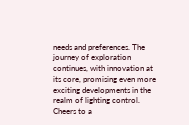needs and preferences. The journey of exploration continues, with innovation at its core, promising even more exciting developments in the realm of lighting control. Cheers to a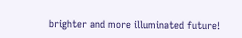brighter and more illuminated future!